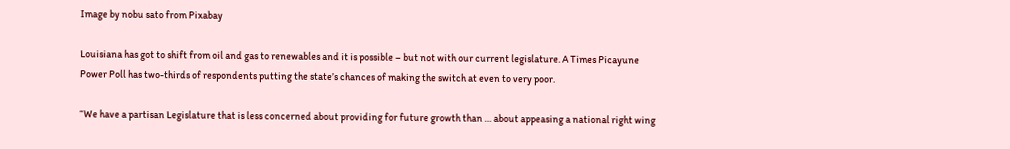Image by nobu sato from Pixabay

Louisiana has got to shift from oil and gas to renewables and it is possible – but not with our current legislature. A Times Picayune Power Poll has two-thirds of respondents putting the state’s chances of making the switch at even to very poor.

“We have a partisan Legislature that is less concerned about providing for future growth than … about appeasing a national right wing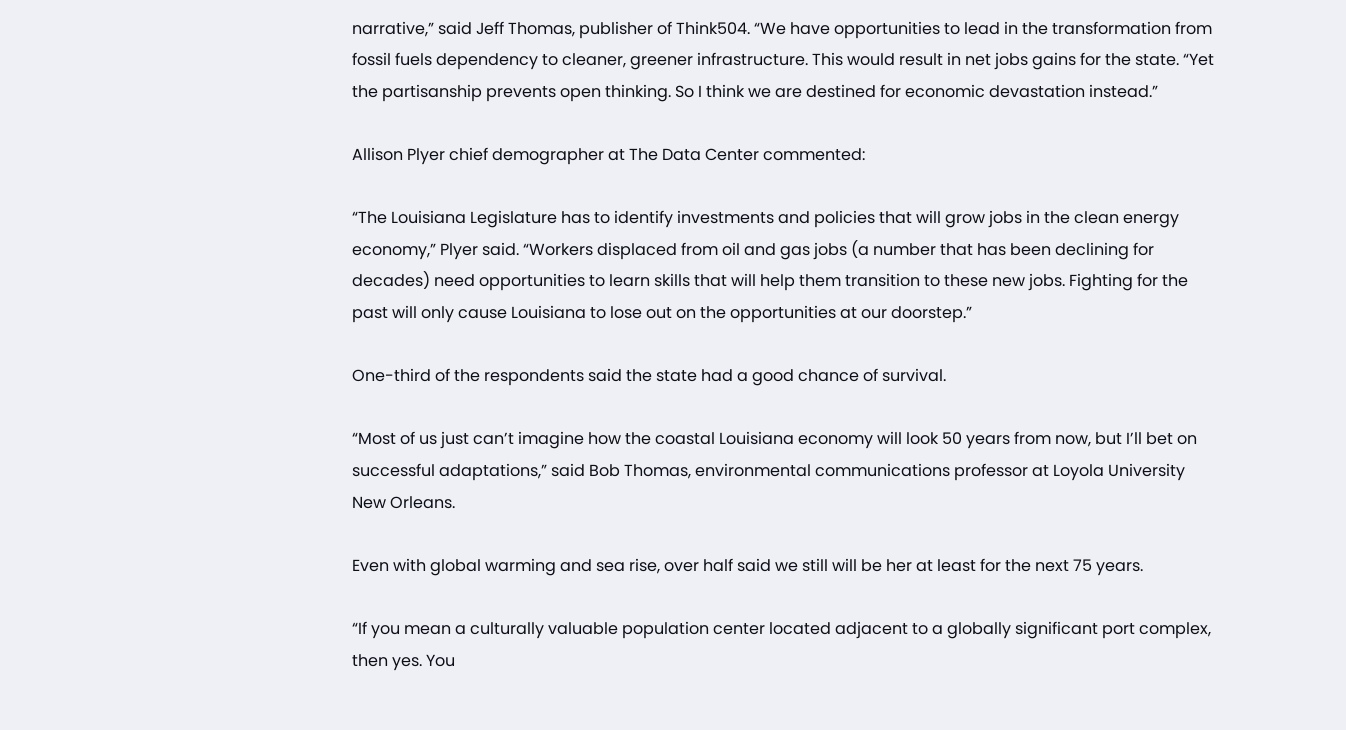narrative,” said Jeff Thomas, publisher of Think504. “We have opportunities to lead in the transformation from fossil fuels dependency to cleaner, greener infrastructure. This would result in net jobs gains for the state. “Yet the partisanship prevents open thinking. So I think we are destined for economic devastation instead.”

Allison Plyer chief demographer at The Data Center commented:

“The Louisiana Legislature has to identify investments and policies that will grow jobs in the clean energy economy,” Plyer said. “Workers displaced from oil and gas jobs (a number that has been declining for decades) need opportunities to learn skills that will help them transition to these new jobs. Fighting for the past will only cause Louisiana to lose out on the opportunities at our doorstep.”

One-third of the respondents said the state had a good chance of survival.

“Most of us just can’t imagine how the coastal Louisiana economy will look 50 years from now, but I’ll bet on successful adaptations,” said Bob Thomas, environmental communications professor at Loyola University New Orleans.

Even with global warming and sea rise, over half said we still will be her at least for the next 75 years.

“If you mean a culturally valuable population center located adjacent to a globally significant port complex, then yes. You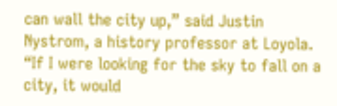can wall the city up,” said Justin Nystrom, a history professor at Loyola. “If I were looking for the sky to fall on a city, it would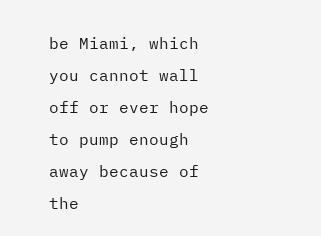be Miami, which you cannot wall off or ever hope to pump enough away because of the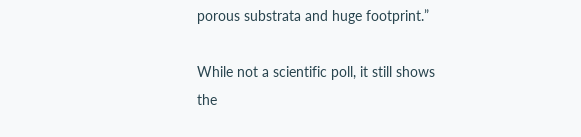porous substrata and huge footprint.”

While not a scientific poll, it still shows the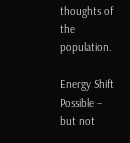thoughts of the population.

Energy Shift Possible – but not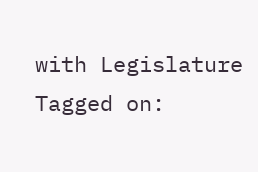with Legislature
Tagged on: